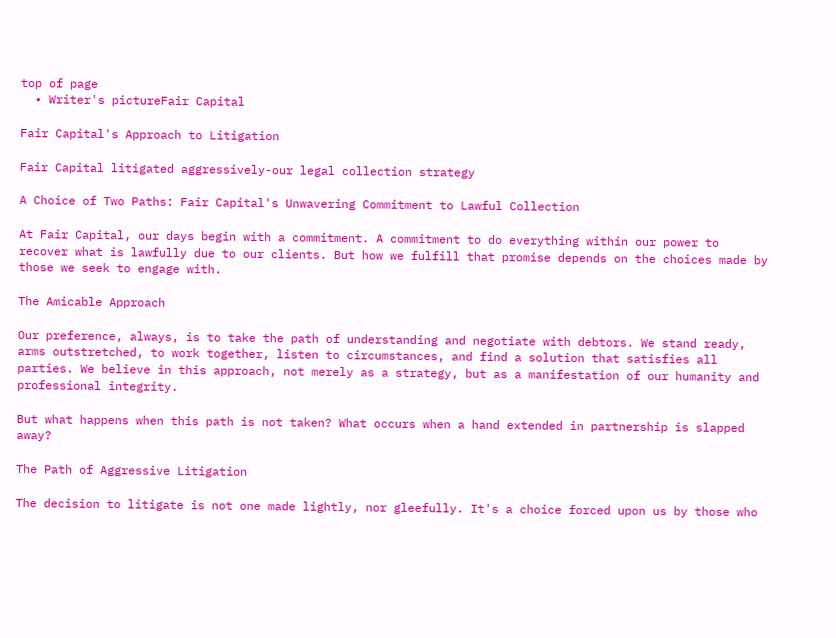top of page
  • Writer's pictureFair Capital

Fair Capital's Approach to Litigation

Fair Capital litigated aggressively-our legal collection strategy

A Choice of Two Paths: Fair Capital's Unwavering Commitment to Lawful Collection

At Fair Capital, our days begin with a commitment. A commitment to do everything within our power to recover what is lawfully due to our clients. But how we fulfill that promise depends on the choices made by those we seek to engage with.

The Amicable Approach

Our preference, always, is to take the path of understanding and negotiate with debtors. We stand ready, arms outstretched, to work together, listen to circumstances, and find a solution that satisfies all parties. We believe in this approach, not merely as a strategy, but as a manifestation of our humanity and professional integrity.

But what happens when this path is not taken? What occurs when a hand extended in partnership is slapped away?

The Path of Aggressive Litigation

The decision to litigate is not one made lightly, nor gleefully. It's a choice forced upon us by those who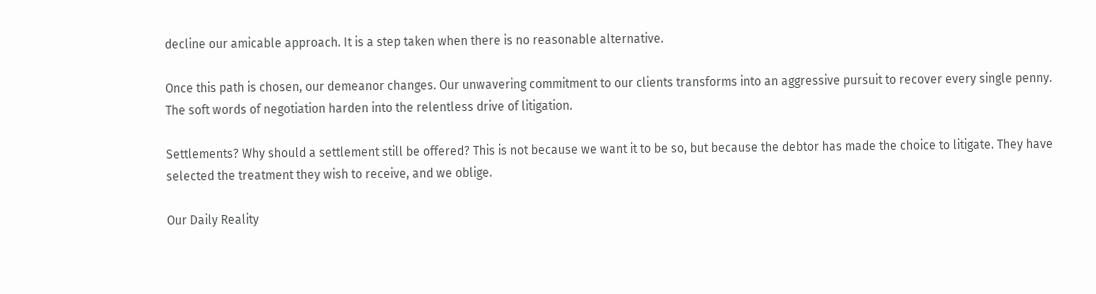decline our amicable approach. It is a step taken when there is no reasonable alternative.

Once this path is chosen, our demeanor changes. Our unwavering commitment to our clients transforms into an aggressive pursuit to recover every single penny. The soft words of negotiation harden into the relentless drive of litigation.

Settlements? Why should a settlement still be offered? This is not because we want it to be so, but because the debtor has made the choice to litigate. They have selected the treatment they wish to receive, and we oblige.

Our Daily Reality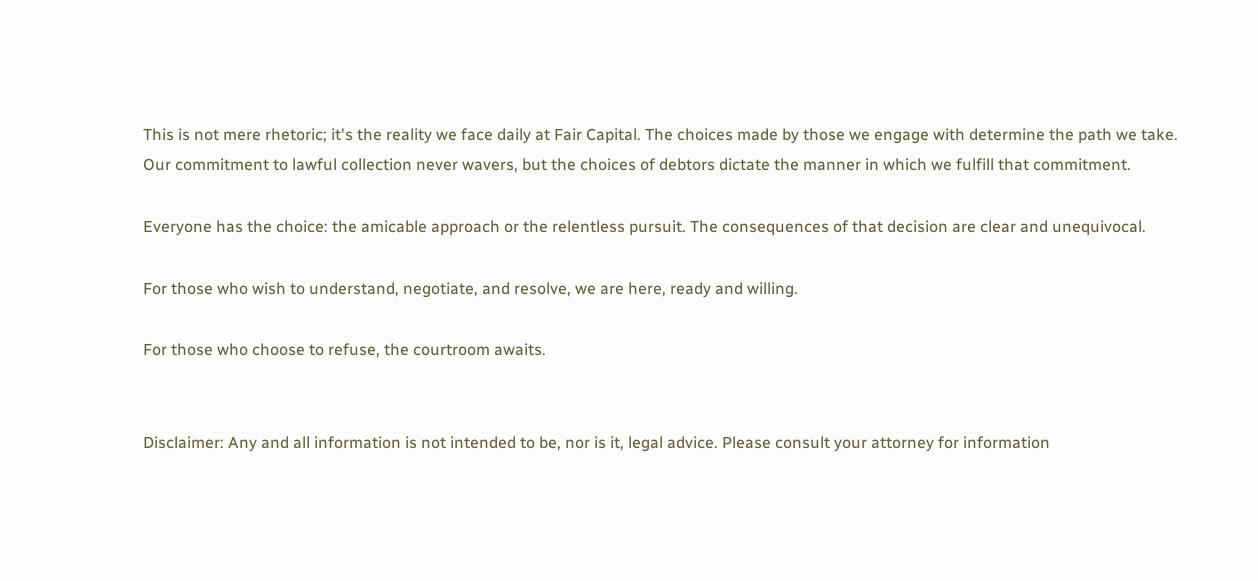This is not mere rhetoric; it's the reality we face daily at Fair Capital. The choices made by those we engage with determine the path we take. Our commitment to lawful collection never wavers, but the choices of debtors dictate the manner in which we fulfill that commitment.

Everyone has the choice: the amicable approach or the relentless pursuit. The consequences of that decision are clear and unequivocal.

For those who wish to understand, negotiate, and resolve, we are here, ready and willing.

For those who choose to refuse, the courtroom awaits.


Disclaimer: Any and all information is not intended to be, nor is it, legal advice. Please consult your attorney for information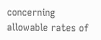concerning allowable rates of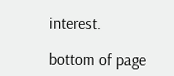interest.

bottom of page